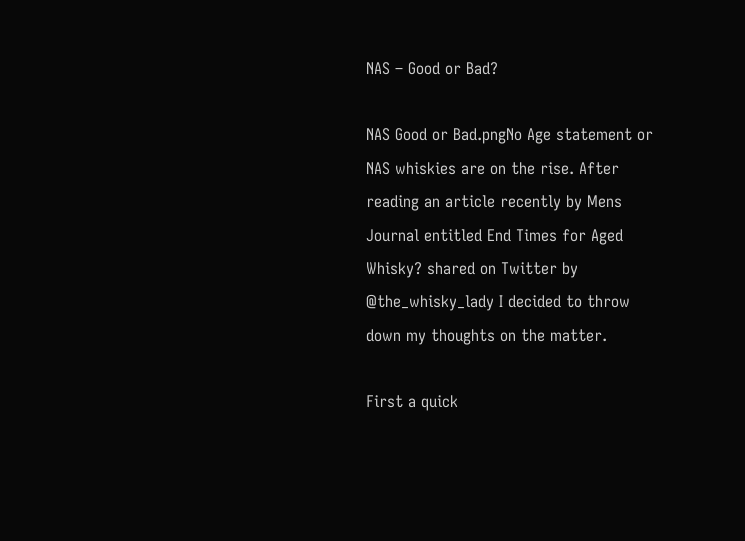NAS – Good or Bad?

NAS Good or Bad.pngNo Age statement or NAS whiskies are on the rise. After reading an article recently by Mens Journal entitled End Times for Aged Whisky? shared on Twitter by @the_whisky_lady I decided to throw down my thoughts on the matter.

First a quick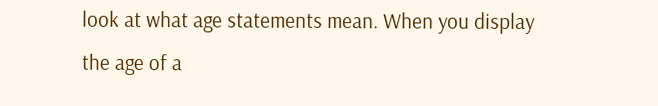look at what age statements mean. When you display the age of a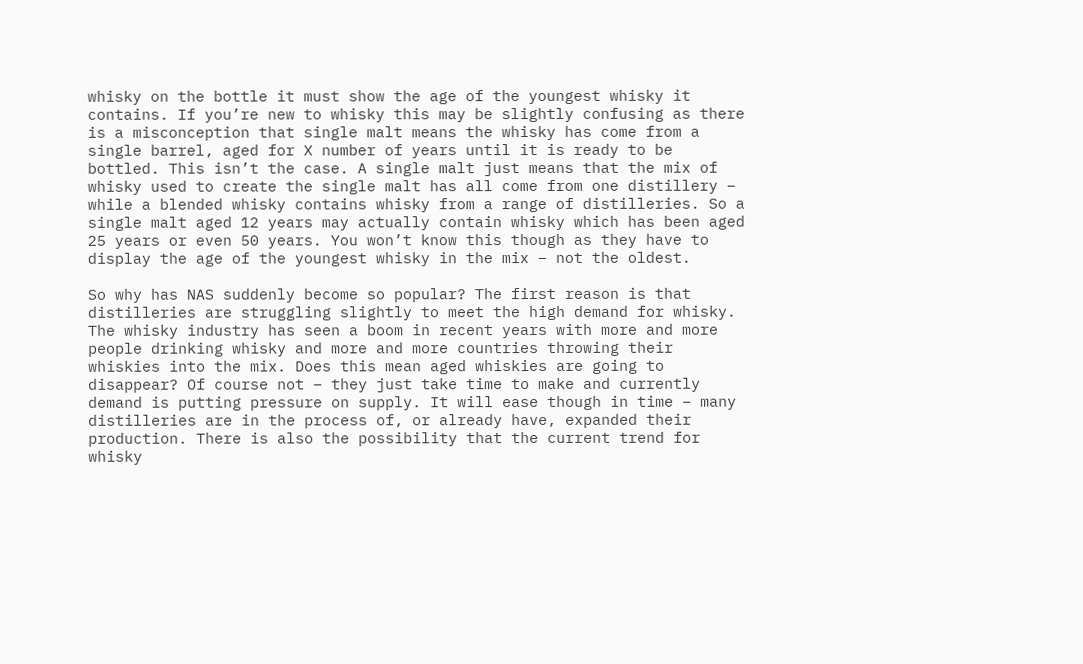whisky on the bottle it must show the age of the youngest whisky it contains. If you’re new to whisky this may be slightly confusing as there is a misconception that single malt means the whisky has come from a single barrel, aged for X number of years until it is ready to be bottled. This isn’t the case. A single malt just means that the mix of whisky used to create the single malt has all come from one distillery – while a blended whisky contains whisky from a range of distilleries. So a single malt aged 12 years may actually contain whisky which has been aged 25 years or even 50 years. You won’t know this though as they have to display the age of the youngest whisky in the mix – not the oldest.

So why has NAS suddenly become so popular? The first reason is that distilleries are struggling slightly to meet the high demand for whisky. The whisky industry has seen a boom in recent years with more and more people drinking whisky and more and more countries throwing their whiskies into the mix. Does this mean aged whiskies are going to disappear? Of course not – they just take time to make and currently demand is putting pressure on supply. It will ease though in time – many distilleries are in the process of, or already have, expanded their production. There is also the possibility that the current trend for whisky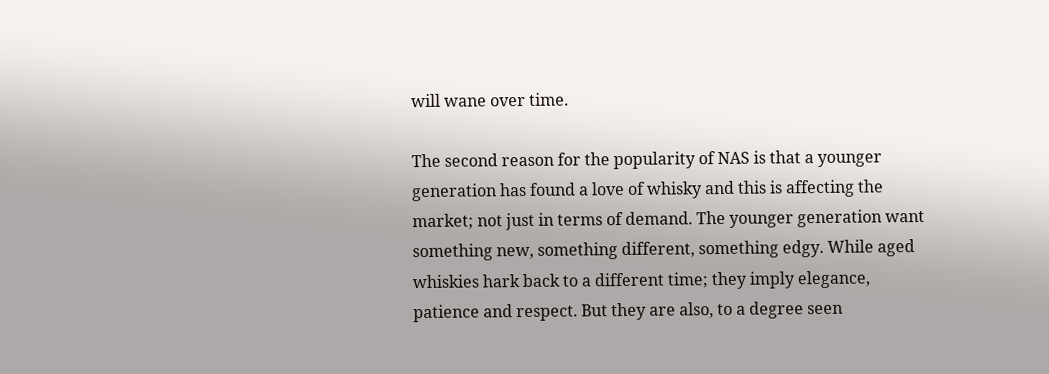will wane over time.

The second reason for the popularity of NAS is that a younger generation has found a love of whisky and this is affecting the market; not just in terms of demand. The younger generation want something new, something different, something edgy. While aged whiskies hark back to a different time; they imply elegance, patience and respect. But they are also, to a degree seen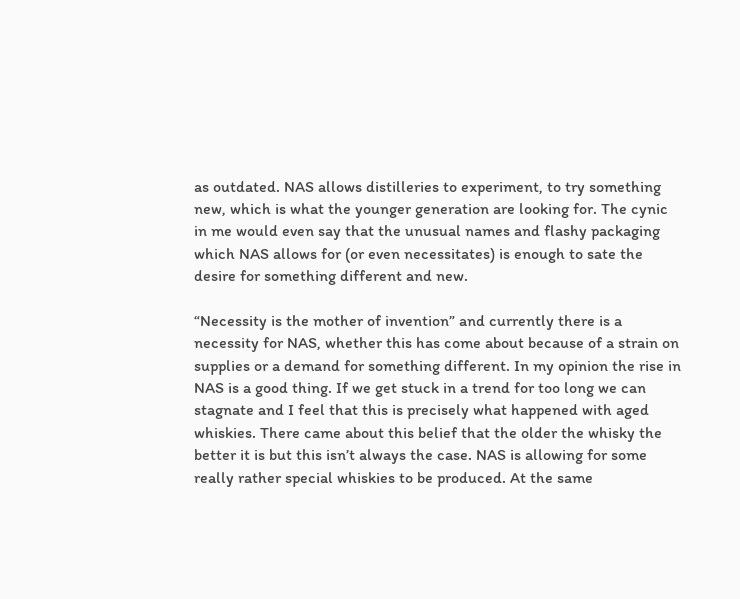as outdated. NAS allows distilleries to experiment, to try something new, which is what the younger generation are looking for. The cynic in me would even say that the unusual names and flashy packaging which NAS allows for (or even necessitates) is enough to sate the desire for something different and new.

“Necessity is the mother of invention” and currently there is a necessity for NAS, whether this has come about because of a strain on supplies or a demand for something different. In my opinion the rise in NAS is a good thing. If we get stuck in a trend for too long we can stagnate and I feel that this is precisely what happened with aged whiskies. There came about this belief that the older the whisky the better it is but this isn’t always the case. NAS is allowing for some really rather special whiskies to be produced. At the same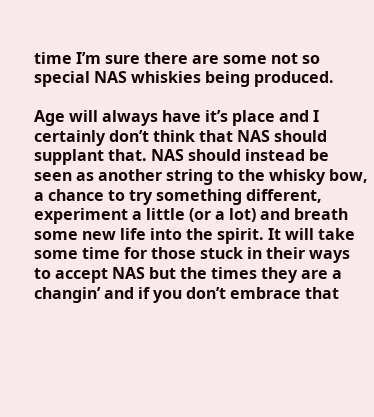time I’m sure there are some not so special NAS whiskies being produced.

Age will always have it’s place and I certainly don’t think that NAS should supplant that. NAS should instead be seen as another string to the whisky bow, a chance to try something different, experiment a little (or a lot) and breath some new life into the spirit. It will take some time for those stuck in their ways to accept NAS but the times they are a changin’ and if you don’t embrace that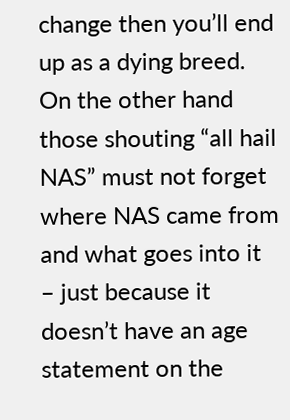change then you’ll end up as a dying breed. On the other hand those shouting “all hail NAS” must not forget where NAS came from and what goes into it – just because it doesn’t have an age statement on the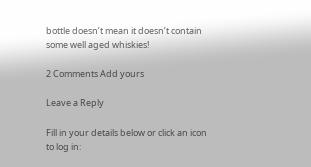bottle doesn’t mean it doesn’t contain some well aged whiskies!

2 Comments Add yours

Leave a Reply

Fill in your details below or click an icon to log in: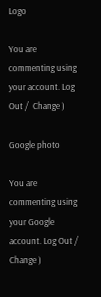Logo

You are commenting using your account. Log Out /  Change )

Google photo

You are commenting using your Google account. Log Out /  Change )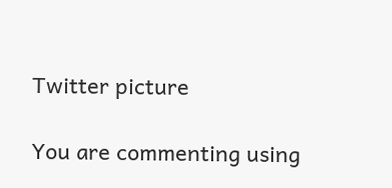Twitter picture

You are commenting using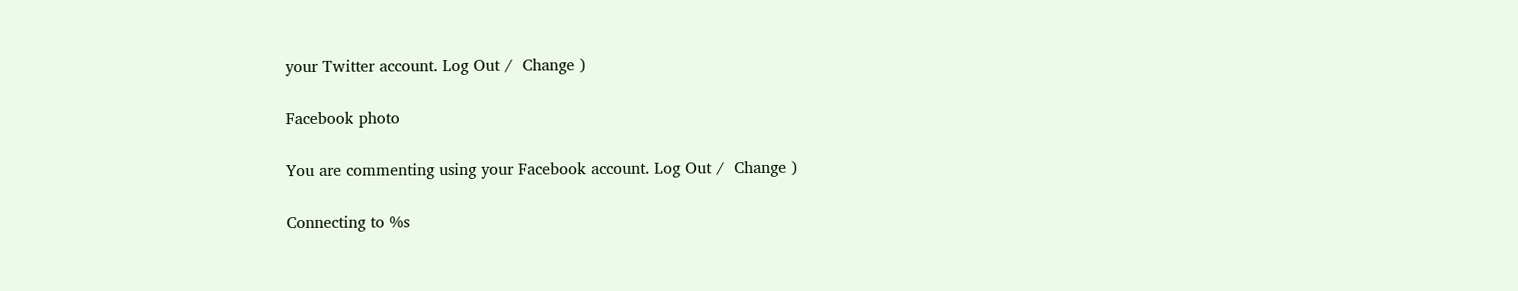your Twitter account. Log Out /  Change )

Facebook photo

You are commenting using your Facebook account. Log Out /  Change )

Connecting to %s